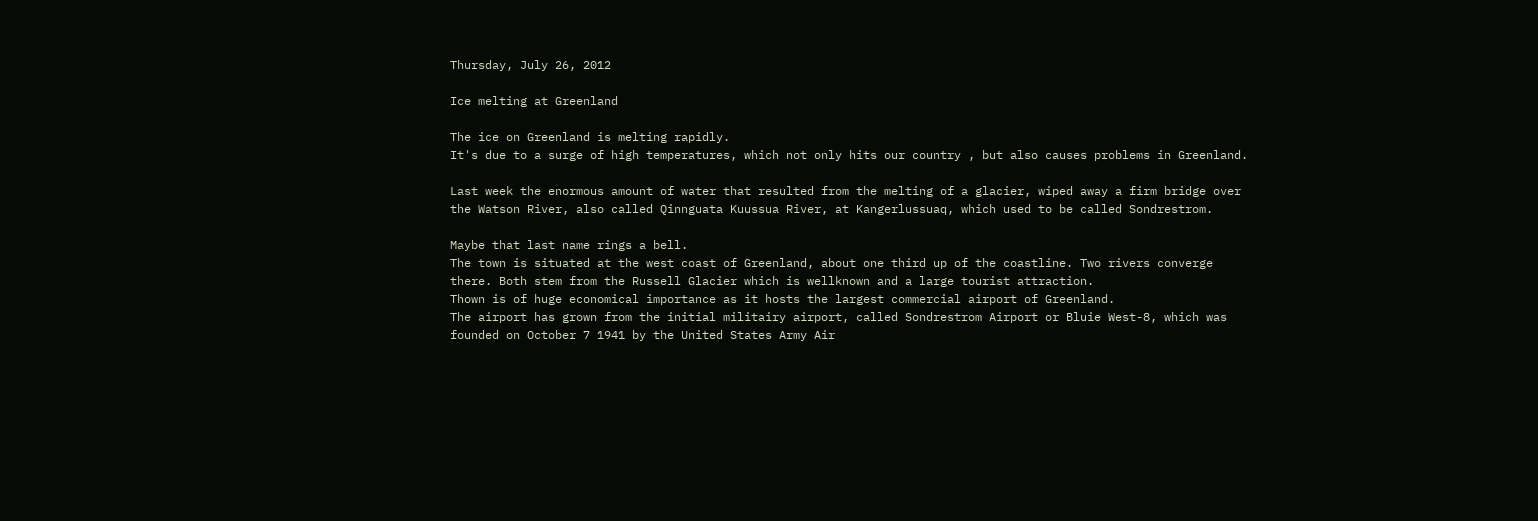Thursday, July 26, 2012

Ice melting at Greenland

The ice on Greenland is melting rapidly.
It's due to a surge of high temperatures, which not only hits our country , but also causes problems in Greenland.

Last week the enormous amount of water that resulted from the melting of a glacier, wiped away a firm bridge over the Watson River, also called Qinnguata Kuussua River, at Kangerlussuaq, which used to be called Sondrestrom.

Maybe that last name rings a bell.
The town is situated at the west coast of Greenland, about one third up of the coastline. Two rivers converge there. Both stem from the Russell Glacier which is wellknown and a large tourist attraction.
Thown is of huge economical importance as it hosts the largest commercial airport of Greenland.
The airport has grown from the initial militairy airport, called Sondrestrom Airport or Bluie West-8, which was founded on October 7 1941 by the United States Army Air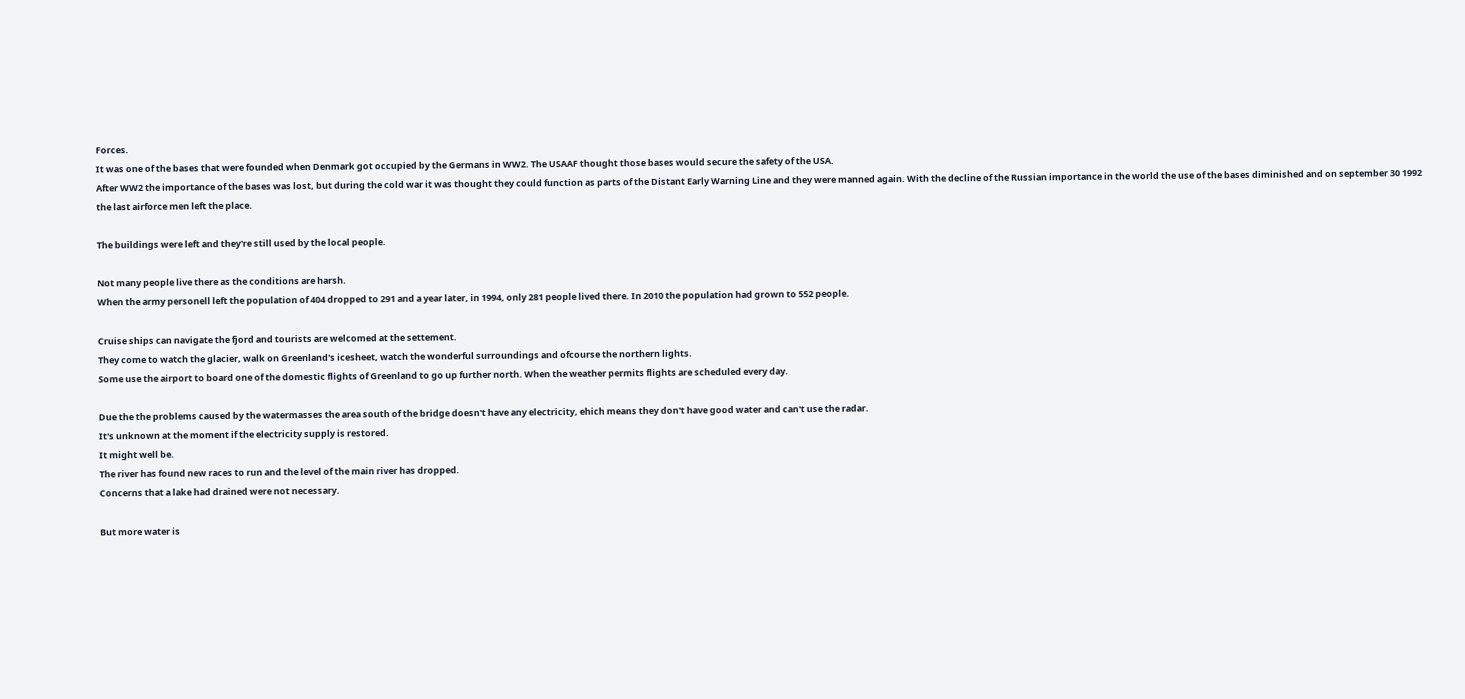Forces.
It was one of the bases that were founded when Denmark got occupied by the Germans in WW2. The USAAF thought those bases would secure the safety of the USA.
After WW2 the importance of the bases was lost, but during the cold war it was thought they could function as parts of the Distant Early Warning Line and they were manned again. With the decline of the Russian importance in the world the use of the bases diminished and on september 30 1992 the last airforce men left the place.

The buildings were left and they're still used by the local people.

Not many people live there as the conditions are harsh.
When the army personell left the population of 404 dropped to 291 and a year later, in 1994, only 281 people lived there. In 2010 the population had grown to 552 people.

Cruise ships can navigate the fjord and tourists are welcomed at the settement.
They come to watch the glacier, walk on Greenland's icesheet, watch the wonderful surroundings and ofcourse the northern lights.
Some use the airport to board one of the domestic flights of Greenland to go up further north. When the weather permits flights are scheduled every day.

Due the the problems caused by the watermasses the area south of the bridge doesn't have any electricity, ehich means they don't have good water and can't use the radar.
It's unknown at the moment if the electricity supply is restored.
It might well be.
The river has found new races to run and the level of the main river has dropped.
Concerns that a lake had drained were not necessary.

But more water is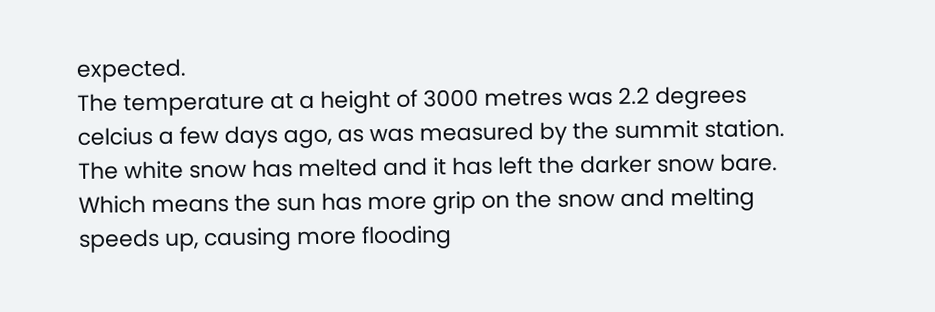expected.
The temperature at a height of 3000 metres was 2.2 degrees celcius a few days ago, as was measured by the summit station.
The white snow has melted and it has left the darker snow bare. Which means the sun has more grip on the snow and melting speeds up, causing more flooding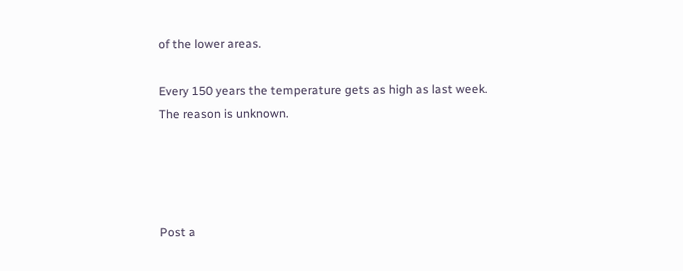of the lower areas.

Every 150 years the temperature gets as high as last week.
The reason is unknown.




Post a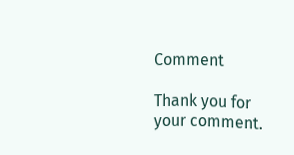Comment

Thank you for your comment.